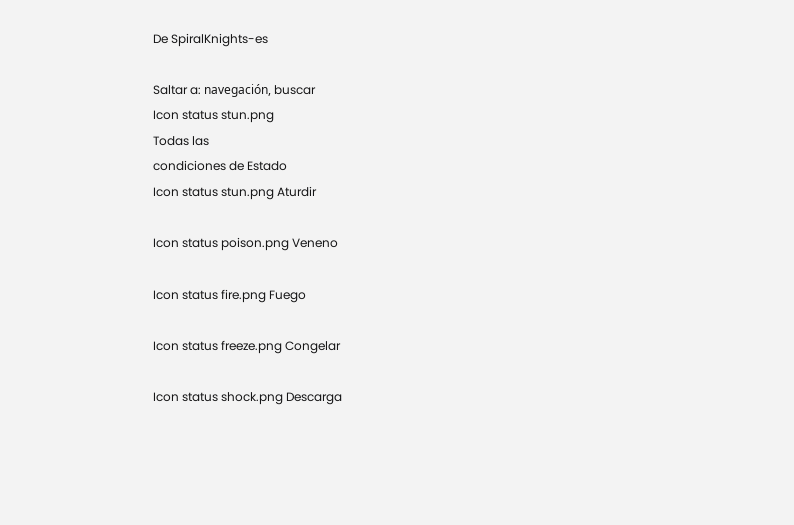De SpiralKnights-es

Saltar a: navegación, buscar
Icon status stun.png
Todas las
condiciones de Estado
Icon status stun.png Aturdir

Icon status poison.png Veneno

Icon status fire.png Fuego

Icon status freeze.png Congelar

Icon status shock.png Descarga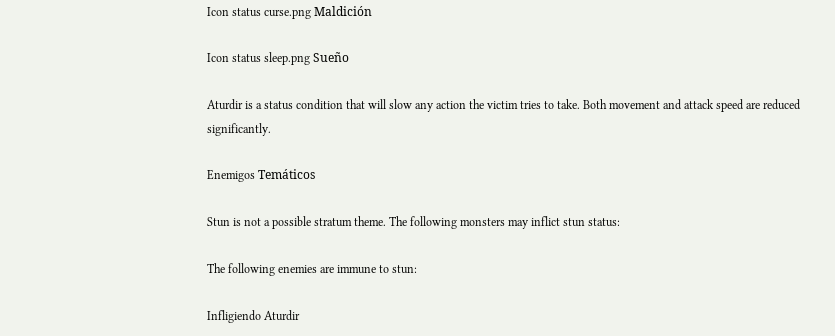Icon status curse.png Maldición

Icon status sleep.png Sueño

Aturdir is a status condition that will slow any action the victim tries to take. Both movement and attack speed are reduced significantly.

Enemigos Temáticos

Stun is not a possible stratum theme. The following monsters may inflict stun status:

The following enemies are immune to stun:

Infligiendo Aturdir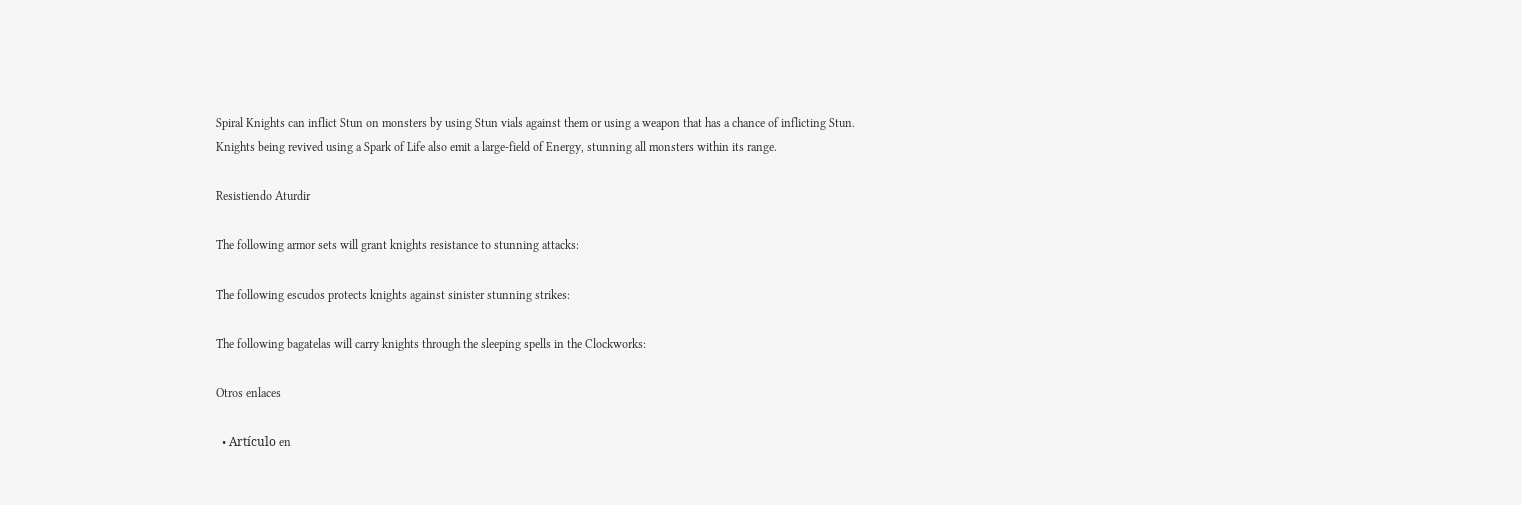Spiral Knights can inflict Stun on monsters by using Stun vials against them or using a weapon that has a chance of inflicting Stun. Knights being revived using a Spark of Life also emit a large-field of Energy, stunning all monsters within its range.

Resistiendo Aturdir

The following armor sets will grant knights resistance to stunning attacks:

The following escudos protects knights against sinister stunning strikes:

The following bagatelas will carry knights through the sleeping spells in the Clockworks:

Otros enlaces

  • Artículo en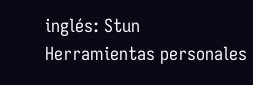inglés: Stun
Herramientas personales